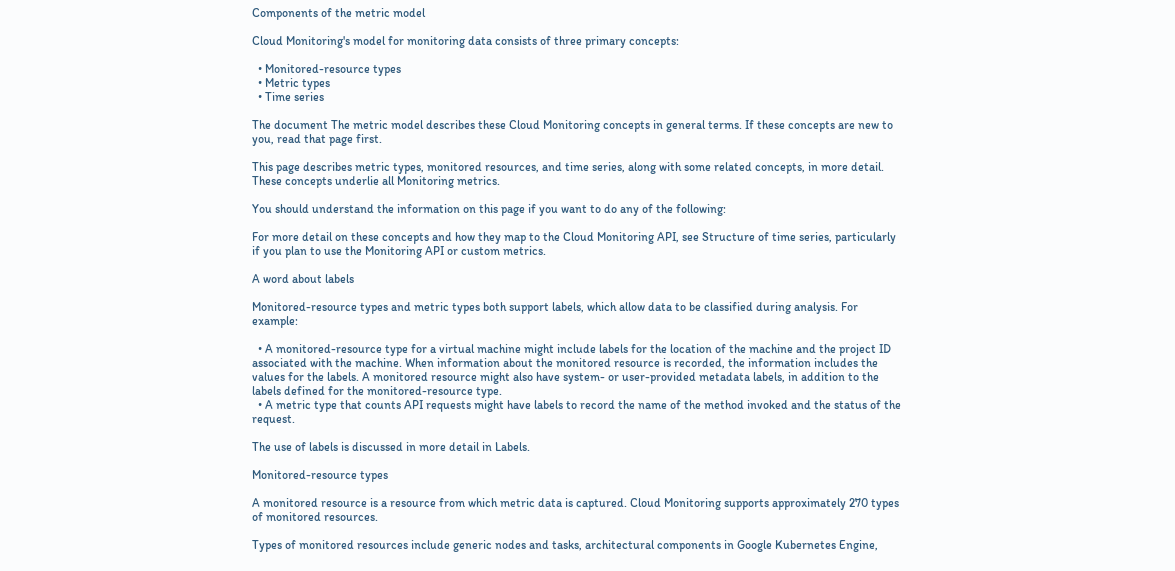Components of the metric model

Cloud Monitoring's model for monitoring data consists of three primary concepts:

  • Monitored-resource types
  • Metric types
  • Time series

The document The metric model describes these Cloud Monitoring concepts in general terms. If these concepts are new to you, read that page first.

This page describes metric types, monitored resources, and time series, along with some related concepts, in more detail. These concepts underlie all Monitoring metrics.

You should understand the information on this page if you want to do any of the following:

For more detail on these concepts and how they map to the Cloud Monitoring API, see Structure of time series, particularly if you plan to use the Monitoring API or custom metrics.

A word about labels

Monitored-resource types and metric types both support labels, which allow data to be classified during analysis. For example:

  • A monitored-resource type for a virtual machine might include labels for the location of the machine and the project ID associated with the machine. When information about the monitored resource is recorded, the information includes the values for the labels. A monitored resource might also have system- or user-provided metadata labels, in addition to the labels defined for the monitored-resource type.
  • A metric type that counts API requests might have labels to record the name of the method invoked and the status of the request.

The use of labels is discussed in more detail in Labels.

Monitored-resource types

A monitored resource is a resource from which metric data is captured. Cloud Monitoring supports approximately 270 types of monitored resources.

Types of monitored resources include generic nodes and tasks, architectural components in Google Kubernetes Engine,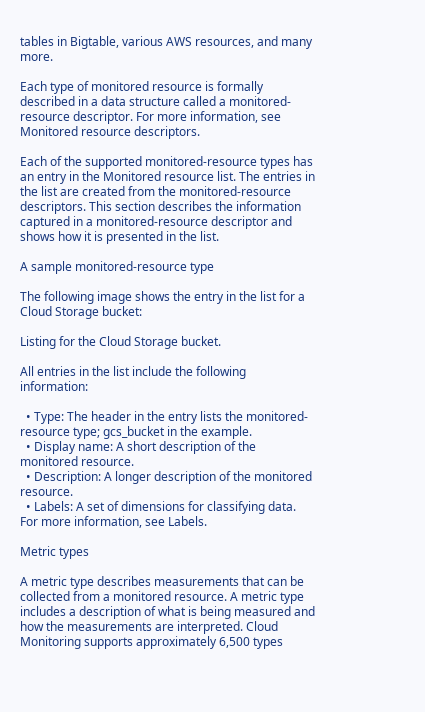tables in Bigtable, various AWS resources, and many more.

Each type of monitored resource is formally described in a data structure called a monitored-resource descriptor. For more information, see Monitored resource descriptors.

Each of the supported monitored-resource types has an entry in the Monitored resource list. The entries in the list are created from the monitored-resource descriptors. This section describes the information captured in a monitored-resource descriptor and shows how it is presented in the list.

A sample monitored-resource type

The following image shows the entry in the list for a Cloud Storage bucket:

Listing for the Cloud Storage bucket.

All entries in the list include the following information:

  • Type: The header in the entry lists the monitored-resource type; gcs_bucket in the example.
  • Display name: A short description of the monitored resource.
  • Description: A longer description of the monitored resource.
  • Labels: A set of dimensions for classifying data. For more information, see Labels.

Metric types

A metric type describes measurements that can be collected from a monitored resource. A metric type includes a description of what is being measured and how the measurements are interpreted. Cloud Monitoring supports approximately 6,500 types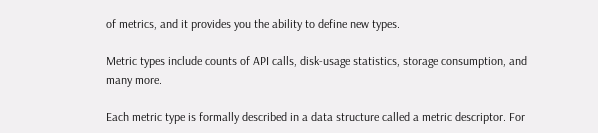of metrics, and it provides you the ability to define new types.

Metric types include counts of API calls, disk-usage statistics, storage consumption, and many more.

Each metric type is formally described in a data structure called a metric descriptor. For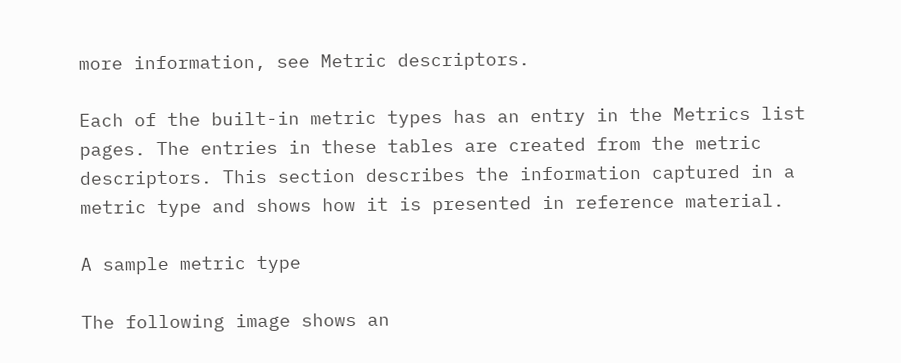more information, see Metric descriptors.

Each of the built-in metric types has an entry in the Metrics list pages. The entries in these tables are created from the metric descriptors. This section describes the information captured in a metric type and shows how it is presented in reference material.

A sample metric type

The following image shows an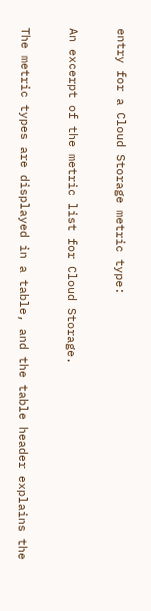entry for a Cloud Storage metric type:

An excerpt of the metric list for Cloud Storage.

The metric types are displayed in a table, and the table header explains the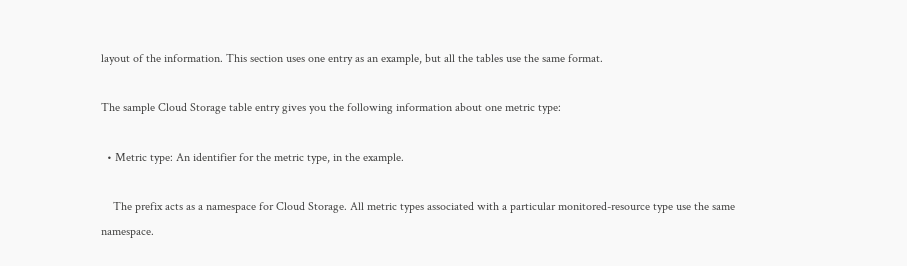layout of the information. This section uses one entry as an example, but all the tables use the same format.

The sample Cloud Storage table entry gives you the following information about one metric type:

  • Metric type: An identifier for the metric type, in the example.

    The prefix acts as a namespace for Cloud Storage. All metric types associated with a particular monitored-resource type use the same namespace.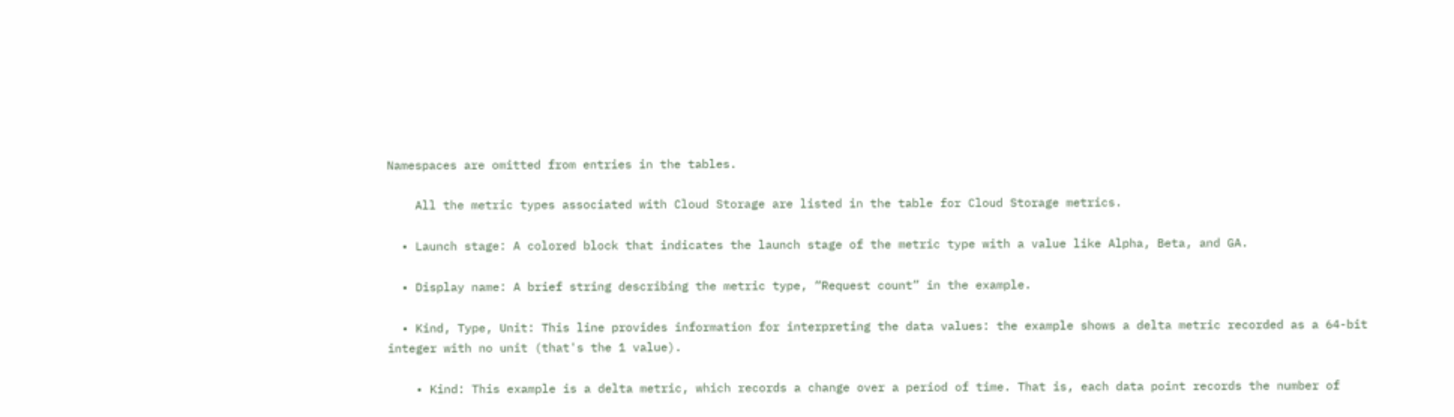Namespaces are omitted from entries in the tables.

    All the metric types associated with Cloud Storage are listed in the table for Cloud Storage metrics.

  • Launch stage: A colored block that indicates the launch stage of the metric type with a value like Alpha, Beta, and GA.

  • Display name: A brief string describing the metric type, “Request count” in the example.

  • Kind, Type, Unit: This line provides information for interpreting the data values: the example shows a delta metric recorded as a 64-bit integer with no unit (that's the 1 value).

    • Kind: This example is a delta metric, which records a change over a period of time. That is, each data point records the number of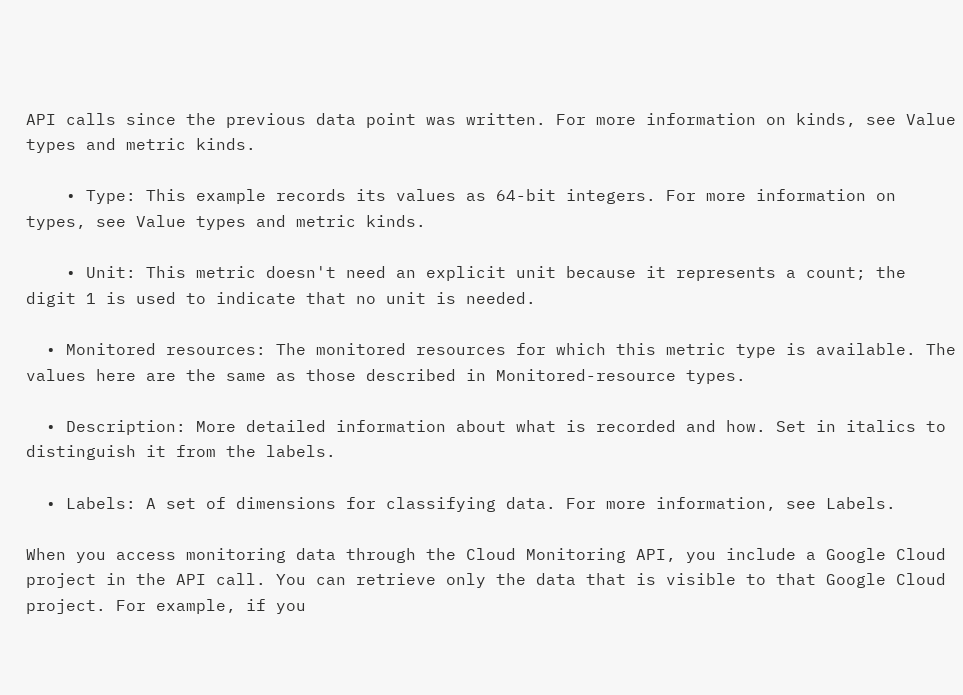API calls since the previous data point was written. For more information on kinds, see Value types and metric kinds.

    • Type: This example records its values as 64-bit integers. For more information on types, see Value types and metric kinds.

    • Unit: This metric doesn't need an explicit unit because it represents a count; the digit 1 is used to indicate that no unit is needed.

  • Monitored resources: The monitored resources for which this metric type is available. The values here are the same as those described in Monitored-resource types.

  • Description: More detailed information about what is recorded and how. Set in italics to distinguish it from the labels.

  • Labels: A set of dimensions for classifying data. For more information, see Labels.

When you access monitoring data through the Cloud Monitoring API, you include a Google Cloud project in the API call. You can retrieve only the data that is visible to that Google Cloud project. For example, if you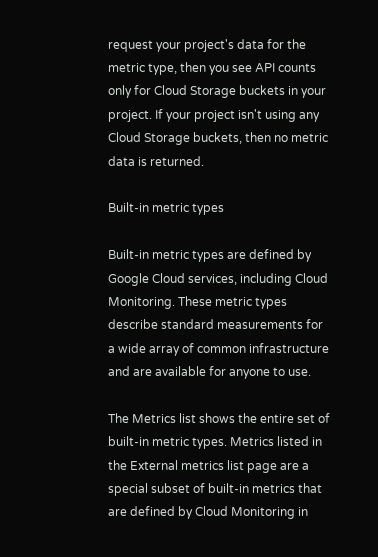request your project's data for the metric type, then you see API counts only for Cloud Storage buckets in your project. If your project isn't using any Cloud Storage buckets, then no metric data is returned.

Built-in metric types

Built-in metric types are defined by Google Cloud services, including Cloud Monitoring. These metric types describe standard measurements for a wide array of common infrastructure and are available for anyone to use.

The Metrics list shows the entire set of built-in metric types. Metrics listed in the External metrics list page are a special subset of built-in metrics that are defined by Cloud Monitoring in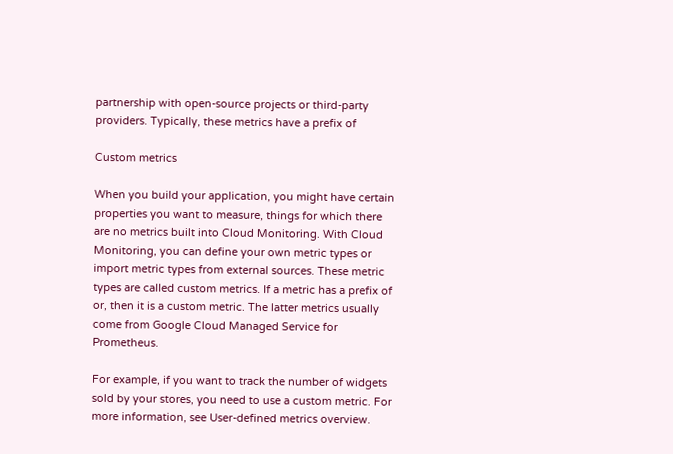partnership with open-source projects or third-party providers. Typically, these metrics have a prefix of

Custom metrics

When you build your application, you might have certain properties you want to measure, things for which there are no metrics built into Cloud Monitoring. With Cloud Monitoring, you can define your own metric types or import metric types from external sources. These metric types are called custom metrics. If a metric has a prefix of or, then it is a custom metric. The latter metrics usually come from Google Cloud Managed Service for Prometheus.

For example, if you want to track the number of widgets sold by your stores, you need to use a custom metric. For more information, see User-defined metrics overview.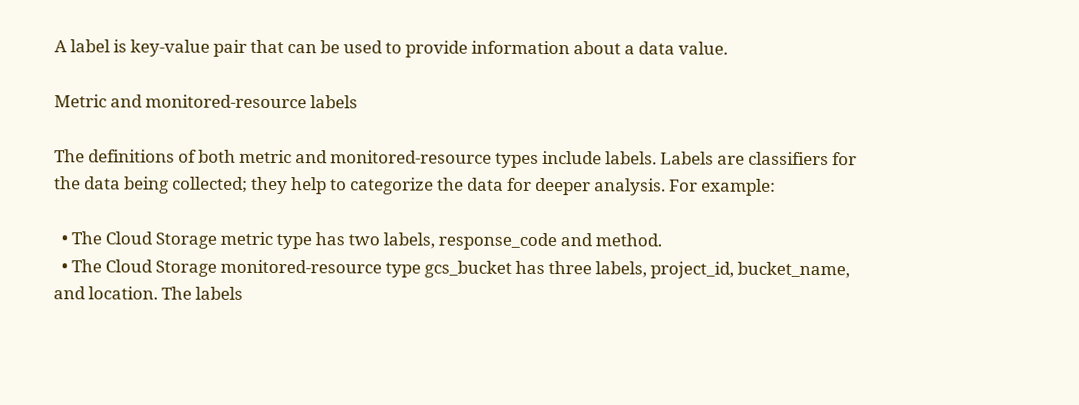A label is key-value pair that can be used to provide information about a data value.

Metric and monitored-resource labels

The definitions of both metric and monitored-resource types include labels. Labels are classifiers for the data being collected; they help to categorize the data for deeper analysis. For example:

  • The Cloud Storage metric type has two labels, response_code and method.
  • The Cloud Storage monitored-resource type gcs_bucket has three labels, project_id, bucket_name, and location. The labels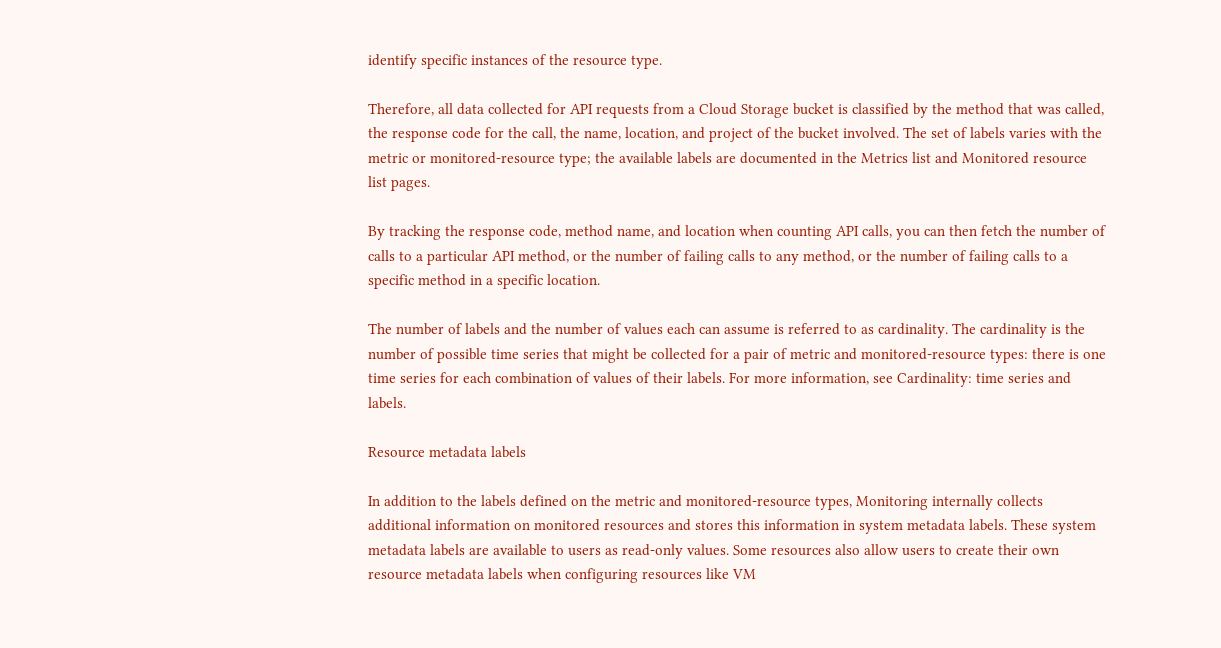identify specific instances of the resource type.

Therefore, all data collected for API requests from a Cloud Storage bucket is classified by the method that was called, the response code for the call, the name, location, and project of the bucket involved. The set of labels varies with the metric or monitored-resource type; the available labels are documented in the Metrics list and Monitored resource list pages.

By tracking the response code, method name, and location when counting API calls, you can then fetch the number of calls to a particular API method, or the number of failing calls to any method, or the number of failing calls to a specific method in a specific location.

The number of labels and the number of values each can assume is referred to as cardinality. The cardinality is the number of possible time series that might be collected for a pair of metric and monitored-resource types: there is one time series for each combination of values of their labels. For more information, see Cardinality: time series and labels.

Resource metadata labels

In addition to the labels defined on the metric and monitored-resource types, Monitoring internally collects additional information on monitored resources and stores this information in system metadata labels. These system metadata labels are available to users as read-only values. Some resources also allow users to create their own resource metadata labels when configuring resources like VM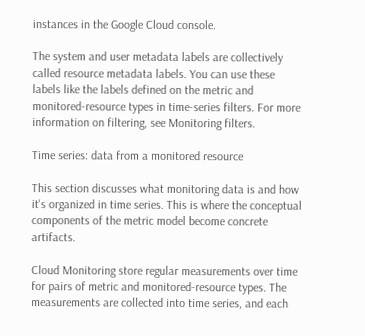instances in the Google Cloud console.

The system and user metadata labels are collectively called resource metadata labels. You can use these labels like the labels defined on the metric and monitored-resource types in time-series filters. For more information on filtering, see Monitoring filters.

Time series: data from a monitored resource

This section discusses what monitoring data is and how it's organized in time series. This is where the conceptual components of the metric model become concrete artifacts.

Cloud Monitoring store regular measurements over time for pairs of metric and monitored-resource types. The measurements are collected into time series, and each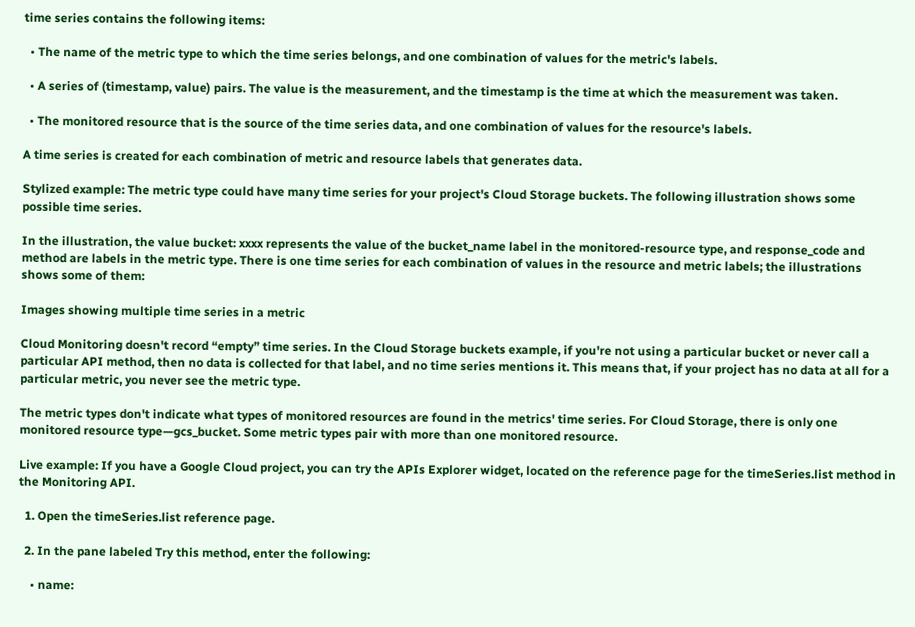time series contains the following items:

  • The name of the metric type to which the time series belongs, and one combination of values for the metric's labels.

  • A series of (timestamp, value) pairs. The value is the measurement, and the timestamp is the time at which the measurement was taken.

  • The monitored resource that is the source of the time series data, and one combination of values for the resource's labels.

A time series is created for each combination of metric and resource labels that generates data.

Stylized example: The metric type could have many time series for your project's Cloud Storage buckets. The following illustration shows some possible time series.

In the illustration, the value bucket: xxxx represents the value of the bucket_name label in the monitored-resource type, and response_code and method are labels in the metric type. There is one time series for each combination of values in the resource and metric labels; the illustrations shows some of them:

Images showing multiple time series in a metric

Cloud Monitoring doesn't record “empty” time series. In the Cloud Storage buckets example, if you're not using a particular bucket or never call a particular API method, then no data is collected for that label, and no time series mentions it. This means that, if your project has no data at all for a particular metric, you never see the metric type.

The metric types don't indicate what types of monitored resources are found in the metrics' time series. For Cloud Storage, there is only one monitored resource type—gcs_bucket. Some metric types pair with more than one monitored resource.

Live example: If you have a Google Cloud project, you can try the APIs Explorer widget, located on the reference page for the timeSeries.list method in the Monitoring API.

  1. Open the timeSeries.list reference page.

  2. In the pane labeled Try this method, enter the following:

    • name: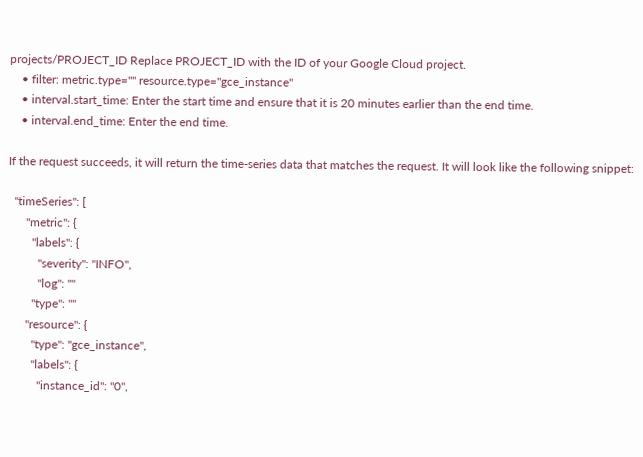projects/PROJECT_ID Replace PROJECT_ID with the ID of your Google Cloud project.
    • filter: metric.type="" resource.type="gce_instance"
    • interval.start_time: Enter the start time and ensure that it is 20 minutes earlier than the end time.
    • interval.end_time: Enter the end time.

If the request succeeds, it will return the time-series data that matches the request. It will look like the following snippet:

  "timeSeries": [
      "metric": {
        "labels": {
          "severity": "INFO",
          "log": ""
        "type": ""
      "resource": {
        "type": "gce_instance",
        "labels": {
          "instance_id": "0",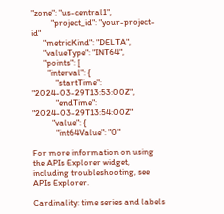"zone": "us-central1",
          "project_id": "your-project-id"
      "metricKind": "DELTA",
      "valueType": "INT64",
      "points": [
        "interval": {
            "startTime": "2024-03-29T13:53:00Z",
            "endTime": "2024-03-29T13:54:00Z"
          "value": {
            "int64Value": "0"

For more information on using the APIs Explorer widget, including troubleshooting, see APIs Explorer.

Cardinality: time series and labels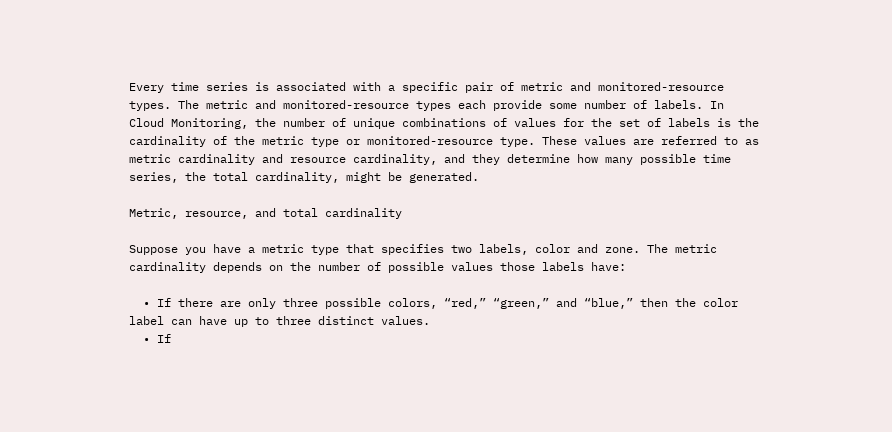Every time series is associated with a specific pair of metric and monitored-resource types. The metric and monitored-resource types each provide some number of labels. In Cloud Monitoring, the number of unique combinations of values for the set of labels is the cardinality of the metric type or monitored-resource type. These values are referred to as metric cardinality and resource cardinality, and they determine how many possible time series, the total cardinality, might be generated.

Metric, resource, and total cardinality

Suppose you have a metric type that specifies two labels, color and zone. The metric cardinality depends on the number of possible values those labels have:

  • If there are only three possible colors, “red,” “green,” and “blue,” then the color label can have up to three distinct values.
  • If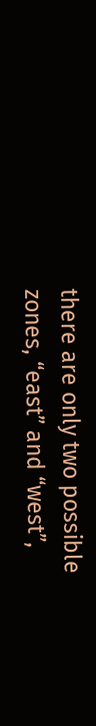there are only two possible zones, “east” and “west”,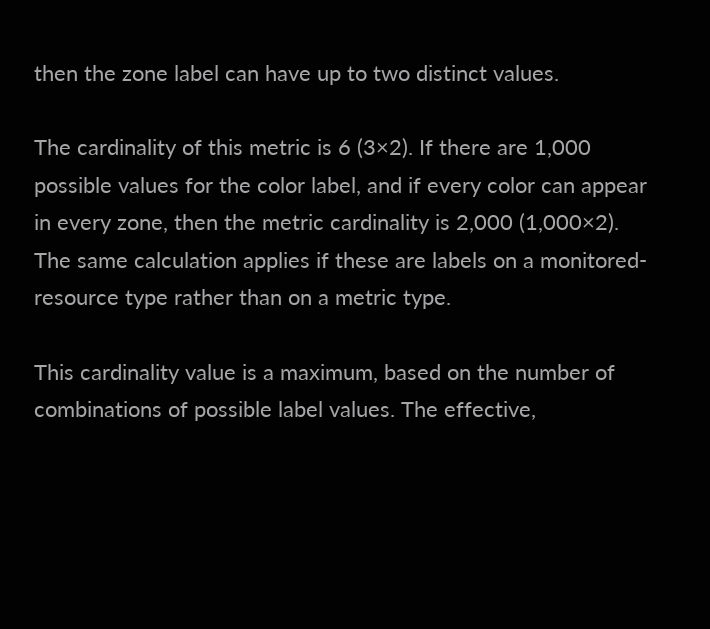then the zone label can have up to two distinct values.

The cardinality of this metric is 6 (3×2). If there are 1,000 possible values for the color label, and if every color can appear in every zone, then the metric cardinality is 2,000 (1,000×2). The same calculation applies if these are labels on a monitored-resource type rather than on a metric type.

This cardinality value is a maximum, based on the number of combinations of possible label values. The effective,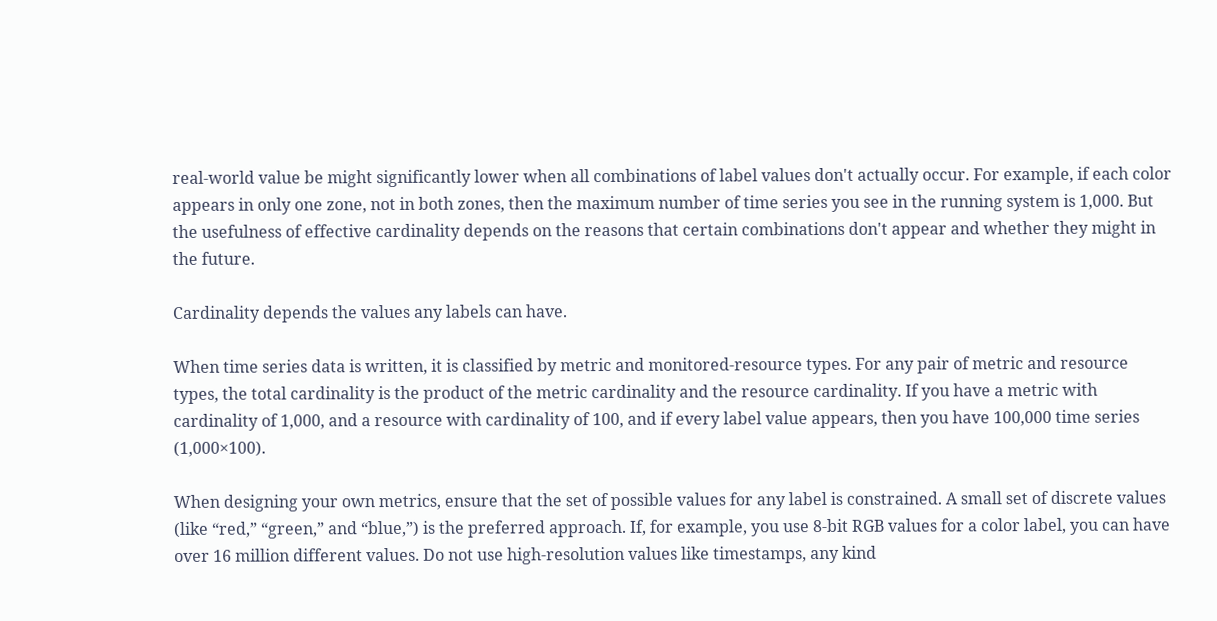real-world value be might significantly lower when all combinations of label values don't actually occur. For example, if each color appears in only one zone, not in both zones, then the maximum number of time series you see in the running system is 1,000. But the usefulness of effective cardinality depends on the reasons that certain combinations don't appear and whether they might in the future.

Cardinality depends the values any labels can have.

When time series data is written, it is classified by metric and monitored-resource types. For any pair of metric and resource types, the total cardinality is the product of the metric cardinality and the resource cardinality. If you have a metric with cardinality of 1,000, and a resource with cardinality of 100, and if every label value appears, then you have 100,000 time series (1,000×100).

When designing your own metrics, ensure that the set of possible values for any label is constrained. A small set of discrete values (like “red,” “green,” and “blue,”) is the preferred approach. If, for example, you use 8-bit RGB values for a color label, you can have over 16 million different values. Do not use high-resolution values like timestamps, any kind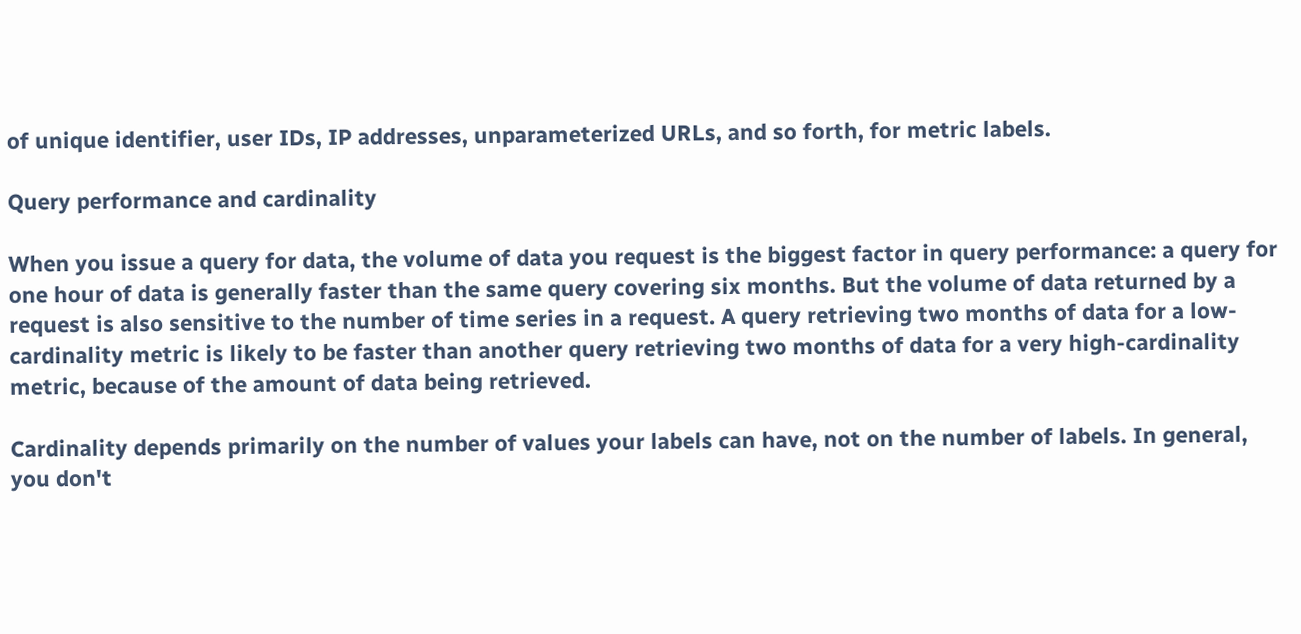of unique identifier, user IDs, IP addresses, unparameterized URLs, and so forth, for metric labels.

Query performance and cardinality

When you issue a query for data, the volume of data you request is the biggest factor in query performance: a query for one hour of data is generally faster than the same query covering six months. But the volume of data returned by a request is also sensitive to the number of time series in a request. A query retrieving two months of data for a low-cardinality metric is likely to be faster than another query retrieving two months of data for a very high-cardinality metric, because of the amount of data being retrieved.

Cardinality depends primarily on the number of values your labels can have, not on the number of labels. In general, you don't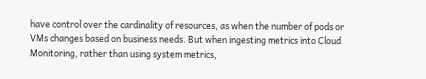have control over the cardinality of resources, as when the number of pods or VMs changes based on business needs. But when ingesting metrics into Cloud Monitoring, rather than using system metrics,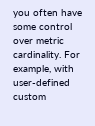you often have some control over metric cardinality. For example, with user-defined custom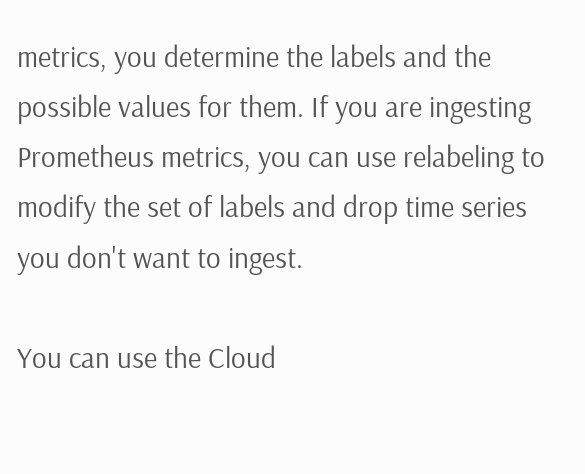metrics, you determine the labels and the possible values for them. If you are ingesting Prometheus metrics, you can use relabeling to modify the set of labels and drop time series you don't want to ingest.

You can use the Cloud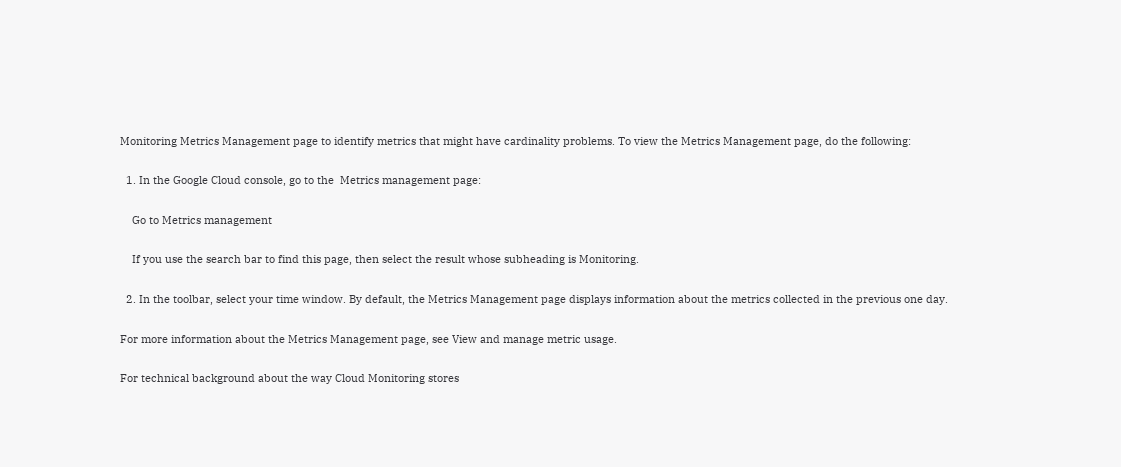Monitoring Metrics Management page to identify metrics that might have cardinality problems. To view the Metrics Management page, do the following:

  1. In the Google Cloud console, go to the  Metrics management page:

    Go to Metrics management

    If you use the search bar to find this page, then select the result whose subheading is Monitoring.

  2. In the toolbar, select your time window. By default, the Metrics Management page displays information about the metrics collected in the previous one day.

For more information about the Metrics Management page, see View and manage metric usage.

For technical background about the way Cloud Monitoring stores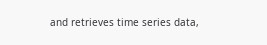and retrieves time series data,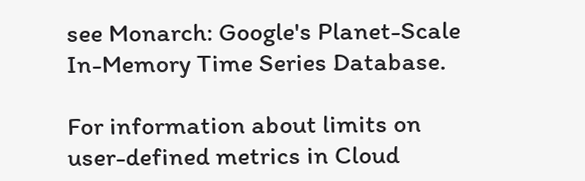see Monarch: Google's Planet-Scale In-Memory Time Series Database.

For information about limits on user-defined metrics in Cloud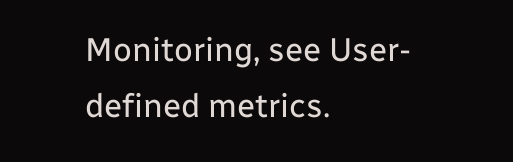Monitoring, see User-defined metrics.